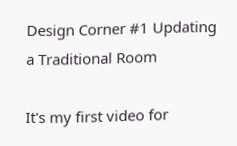Design Corner #1 Updating a Traditional Room

It's my first video for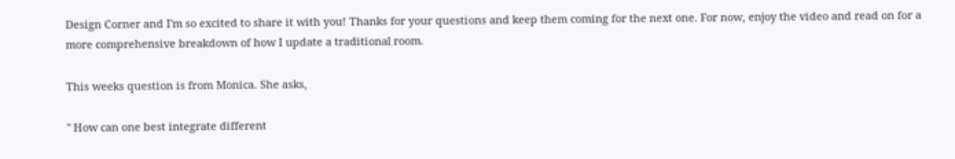Design Corner and I'm so excited to share it with you! Thanks for your questions and keep them coming for the next one. For now, enjoy the video and read on for a more comprehensive breakdown of how I update a traditional room.

This weeks question is from Monica. She asks,

" How can one best integrate different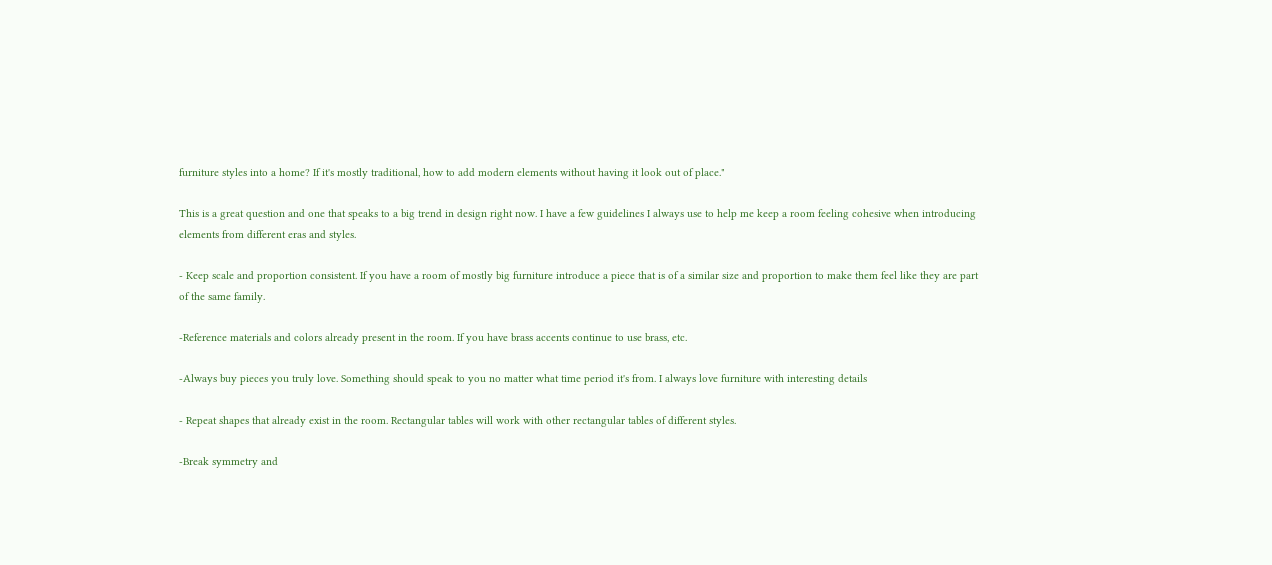furniture styles into a home? If it's mostly traditional, how to add modern elements without having it look out of place."

This is a great question and one that speaks to a big trend in design right now. I have a few guidelines I always use to help me keep a room feeling cohesive when introducing elements from different eras and styles.

- Keep scale and proportion consistent. If you have a room of mostly big furniture introduce a piece that is of a similar size and proportion to make them feel like they are part of the same family.

-Reference materials and colors already present in the room. If you have brass accents continue to use brass, etc.

-Always buy pieces you truly love. Something should speak to you no matter what time period it's from. I always love furniture with interesting details

- Repeat shapes that already exist in the room. Rectangular tables will work with other rectangular tables of different styles.

-Break symmetry and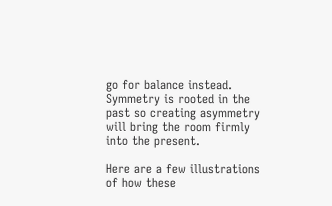go for balance instead. Symmetry is rooted in the past so creating asymmetry will bring the room firmly into the present.

Here are a few illustrations of how these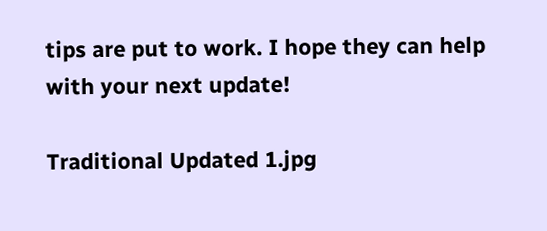tips are put to work. I hope they can help with your next update!

Traditional Updated 1.jpg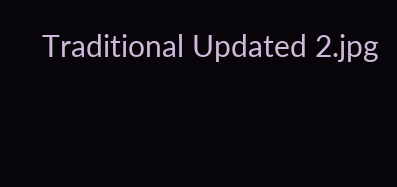Traditional Updated 2.jpg